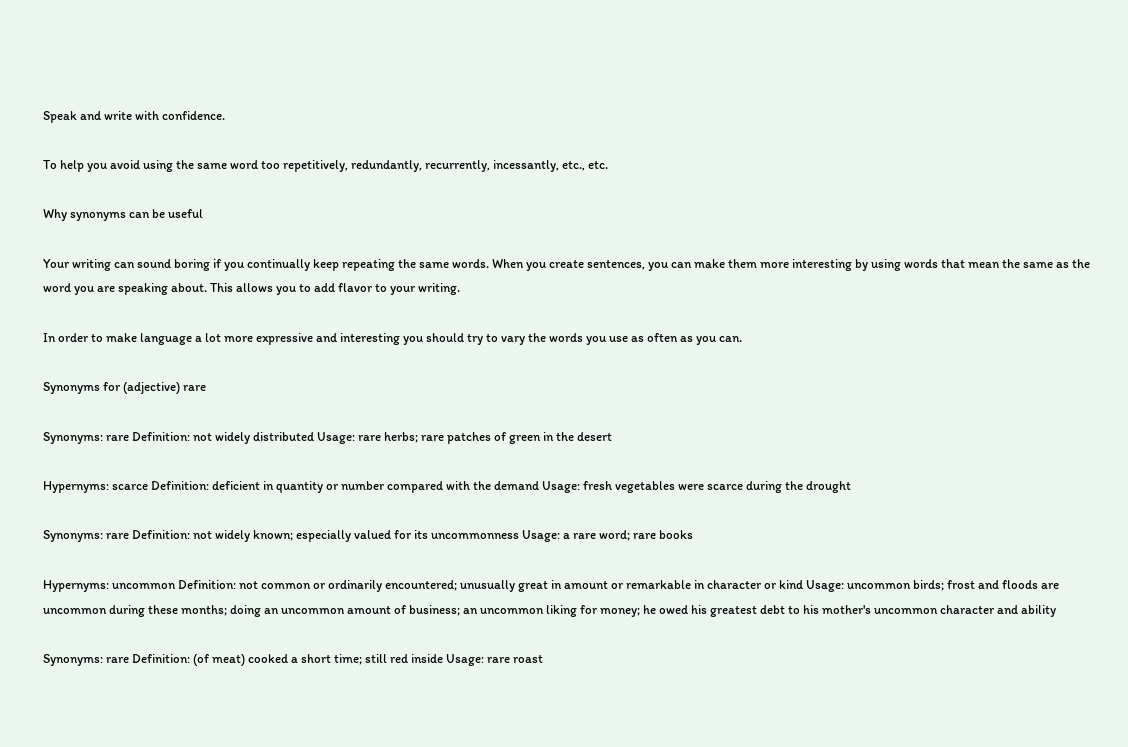Speak and write with confidence.

To help you avoid using the same word too repetitively, redundantly, recurrently, incessantly, etc., etc.

Why synonyms can be useful

Your writing can sound boring if you continually keep repeating the same words. When you create sentences, you can make them more interesting by using words that mean the same as the word you are speaking about. This allows you to add flavor to your writing.

In order to make language a lot more expressive and interesting you should try to vary the words you use as often as you can.

Synonyms for (adjective) rare

Synonyms: rare Definition: not widely distributed Usage: rare herbs; rare patches of green in the desert

Hypernyms: scarce Definition: deficient in quantity or number compared with the demand Usage: fresh vegetables were scarce during the drought

Synonyms: rare Definition: not widely known; especially valued for its uncommonness Usage: a rare word; rare books

Hypernyms: uncommon Definition: not common or ordinarily encountered; unusually great in amount or remarkable in character or kind Usage: uncommon birds; frost and floods are uncommon during these months; doing an uncommon amount of business; an uncommon liking for money; he owed his greatest debt to his mother's uncommon character and ability

Synonyms: rare Definition: (of meat) cooked a short time; still red inside Usage: rare roast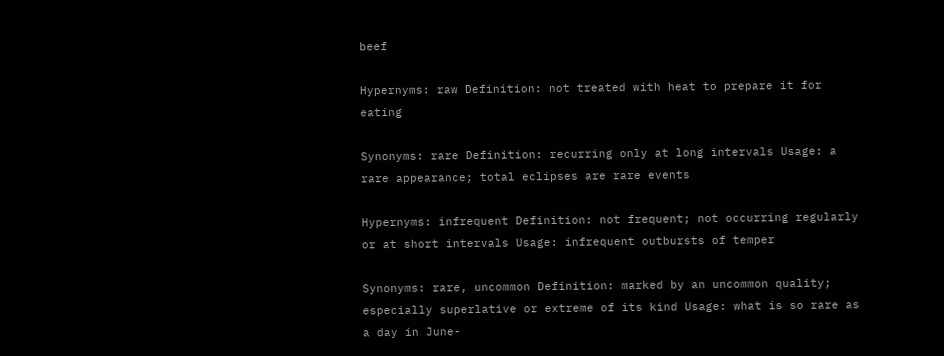beef

Hypernyms: raw Definition: not treated with heat to prepare it for eating

Synonyms: rare Definition: recurring only at long intervals Usage: a rare appearance; total eclipses are rare events

Hypernyms: infrequent Definition: not frequent; not occurring regularly or at short intervals Usage: infrequent outbursts of temper

Synonyms: rare, uncommon Definition: marked by an uncommon quality; especially superlative or extreme of its kind Usage: what is so rare as a day in June-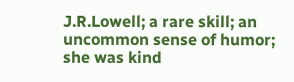J.R.Lowell; a rare skill; an uncommon sense of humor; she was kind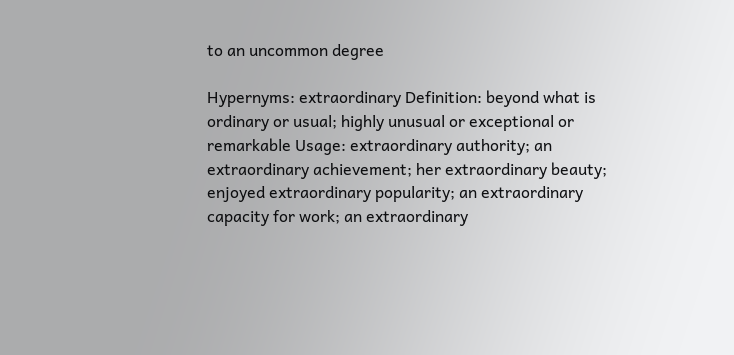to an uncommon degree

Hypernyms: extraordinary Definition: beyond what is ordinary or usual; highly unusual or exceptional or remarkable Usage: extraordinary authority; an extraordinary achievement; her extraordinary beauty; enjoyed extraordinary popularity; an extraordinary capacity for work; an extraordinary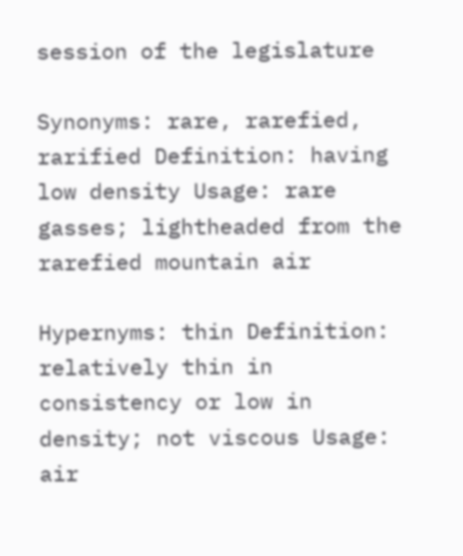session of the legislature

Synonyms: rare, rarefied, rarified Definition: having low density Usage: rare gasses; lightheaded from the rarefied mountain air

Hypernyms: thin Definition: relatively thin in consistency or low in density; not viscous Usage: air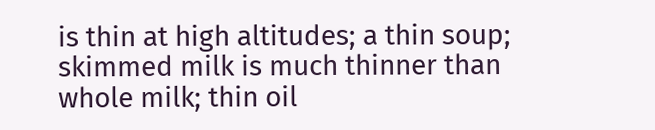is thin at high altitudes; a thin soup; skimmed milk is much thinner than whole milk; thin oil